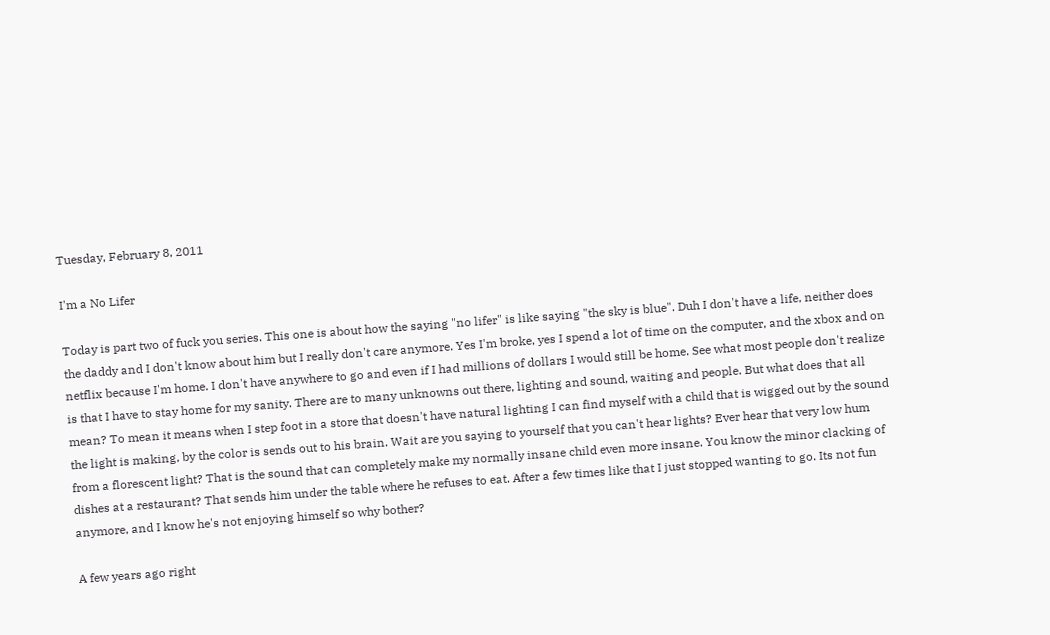Tuesday, February 8, 2011

I'm a No Lifer

Today is part two of fuck you series. This one is about how the saying "no lifer" is like saying "the sky is blue". Duh I don't have a life, neither does the daddy and I don't know about him but I really don't care anymore. Yes I'm broke, yes I spend a lot of time on the computer, and the xbox and on netflix because I'm home. I don't have anywhere to go and even if I had millions of dollars I would still be home. See what most people don't realize is that I have to stay home for my sanity. There are to many unknowns out there, lighting and sound, waiting and people. But what does that all mean? To mean it means when I step foot in a store that doesn't have natural lighting I can find myself with a child that is wigged out by the sound the light is making, by the color is sends out to his brain. Wait are you saying to yourself that you can't hear lights? Ever hear that very low hum from a florescent light? That is the sound that can completely make my normally insane child even more insane. You know the minor clacking of dishes at a restaurant? That sends him under the table where he refuses to eat. After a few times like that I just stopped wanting to go. Its not fun anymore, and I know he's not enjoying himself so why bother?

A few years ago right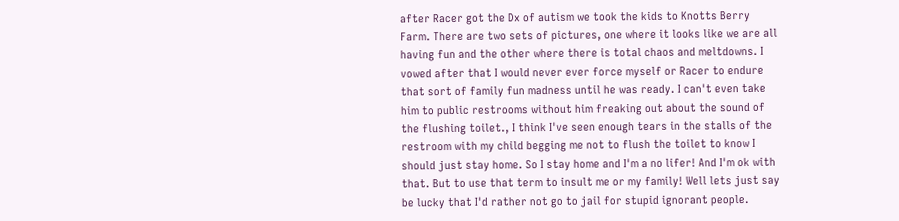after Racer got the Dx of autism we took the kids to Knotts Berry Farm. There are two sets of pictures, one where it looks like we are all having fun and the other where there is total chaos and meltdowns. I vowed after that I would never ever force myself or Racer to endure that sort of family fun madness until he was ready. I can't even take him to public restrooms without him freaking out about the sound of the flushing toilet., I think I've seen enough tears in the stalls of the restroom with my child begging me not to flush the toilet to know I should just stay home. So I stay home and I'm a no lifer! And I'm ok with that. But to use that term to insult me or my family! Well lets just say be lucky that I'd rather not go to jail for stupid ignorant people.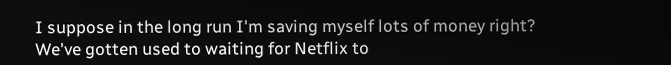I suppose in the long run I'm saving myself lots of money right? We've gotten used to waiting for Netflix to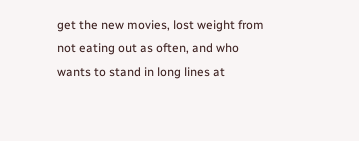get the new movies, lost weight from not eating out as often, and who wants to stand in long lines at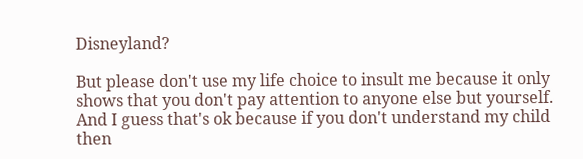Disneyland?

But please don't use my life choice to insult me because it only shows that you don't pay attention to anyone else but yourself. And I guess that's ok because if you don't understand my child then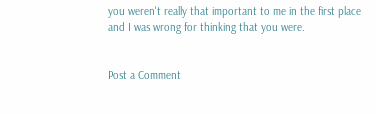you weren't really that important to me in the first place and I was wrong for thinking that you were.


Post a Comment